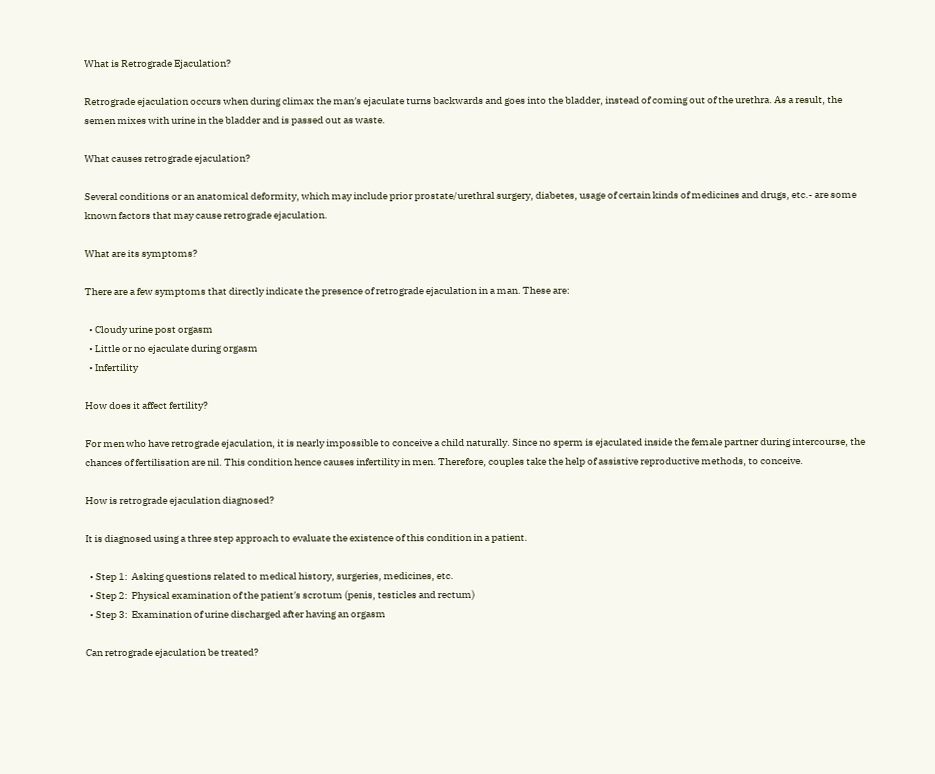What is Retrograde Ejaculation?

Retrograde ejaculation occurs when during climax the man′s ejaculate turns backwards and goes into the bladder, instead of coming out of the urethra. As a result, the semen mixes with urine in the bladder and is passed out as waste.

What causes retrograde ejaculation?

Several conditions or an anatomical deformity, which may include prior prostate/urethral surgery, diabetes, usage of certain kinds of medicines and drugs, etc.- are some known factors that may cause retrograde ejaculation.

What are its symptoms?

There are a few symptoms that directly indicate the presence of retrograde ejaculation in a man. These are:

  • Cloudy urine post orgasm
  • Little or no ejaculate during orgasm
  • Infertility

How does it affect fertility?

For men who have retrograde ejaculation, it is nearly impossible to conceive a child naturally. Since no sperm is ejaculated inside the female partner during intercourse, the chances of fertilisation are nil. This condition hence causes infertility in men. Therefore, couples take the help of assistive reproductive methods, to conceive.

How is retrograde ejaculation diagnosed?

It is diagnosed using a three step approach to evaluate the existence of this condition in a patient.

  • Step 1:  Asking questions related to medical history, surgeries, medicines, etc.
  • Step 2:  Physical examination of the patient′s scrotum (penis, testicles and rectum)
  • Step 3:  Examination of urine discharged after having an orgasm

Can retrograde ejaculation be treated?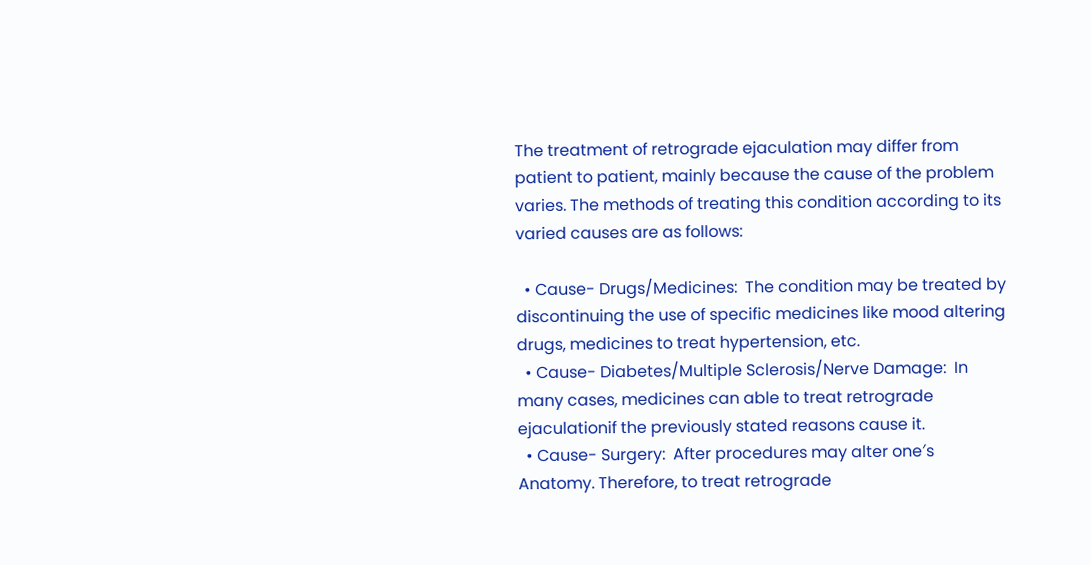The treatment of retrograde ejaculation may differ from patient to patient, mainly because the cause of the problem varies. The methods of treating this condition according to its varied causes are as follows:

  • Cause- Drugs/Medicines:  The condition may be treated by discontinuing the use of specific medicines like mood altering drugs, medicines to treat hypertension, etc.
  • Cause- Diabetes/Multiple Sclerosis/Nerve Damage:  In many cases, medicines can able to treat retrograde ejaculationif the previously stated reasons cause it.
  • Cause- Surgery:  After procedures may alter one′s Anatomy. Therefore, to treat retrograde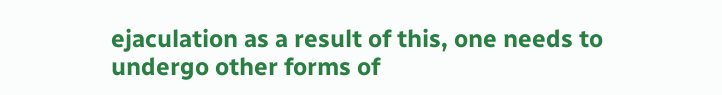ejaculation as a result of this, one needs to undergo other forms of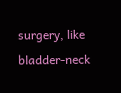surgery, like bladder-neck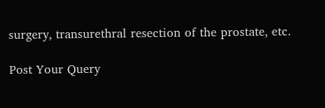surgery, transurethral resection of the prostate, etc.

Post Your Query